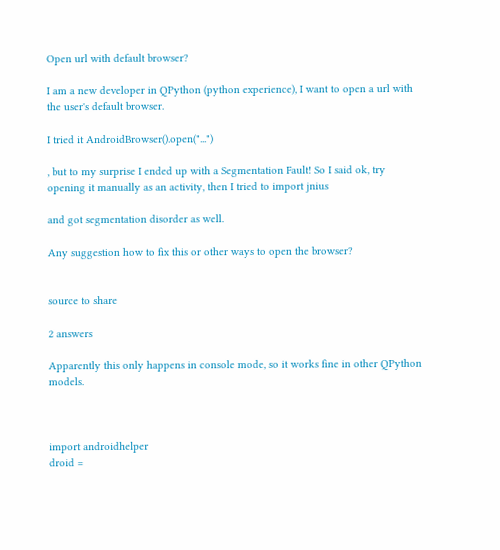Open url with default browser?

I am a new developer in QPython (python experience), I want to open a url with the user's default browser.

I tried it AndroidBrowser().open("...")

, but to my surprise I ended up with a Segmentation Fault! So I said ok, try opening it manually as an activity, then I tried to import jnius

and got segmentation disorder as well.

Any suggestion how to fix this or other ways to open the browser?


source to share

2 answers

Apparently this only happens in console mode, so it works fine in other QPython models.



import androidhelper
droid =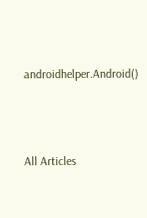androidhelper.Android()




All Articles